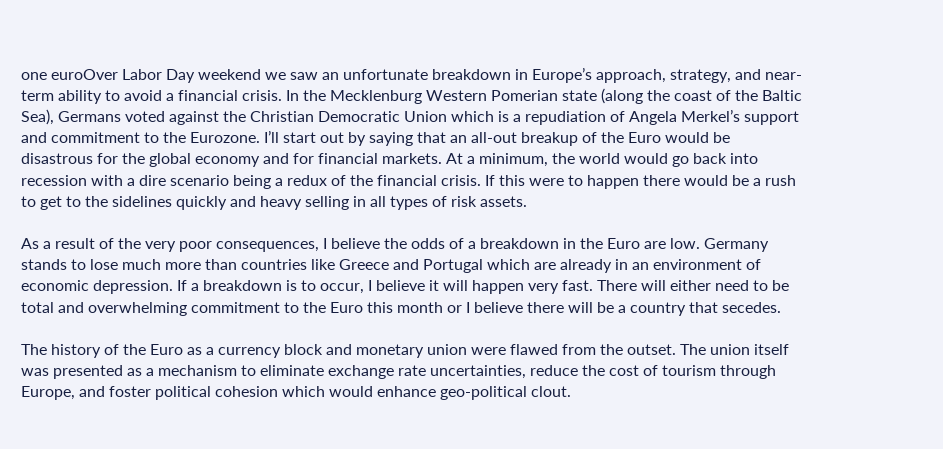one euroOver Labor Day weekend we saw an unfortunate breakdown in Europe’s approach, strategy, and near-term ability to avoid a financial crisis. In the Mecklenburg Western Pomerian state (along the coast of the Baltic Sea), Germans voted against the Christian Democratic Union which is a repudiation of Angela Merkel’s support and commitment to the Eurozone. I’ll start out by saying that an all-out breakup of the Euro would be disastrous for the global economy and for financial markets. At a minimum, the world would go back into recession with a dire scenario being a redux of the financial crisis. If this were to happen there would be a rush to get to the sidelines quickly and heavy selling in all types of risk assets.

As a result of the very poor consequences, I believe the odds of a breakdown in the Euro are low. Germany stands to lose much more than countries like Greece and Portugal which are already in an environment of economic depression. If a breakdown is to occur, I believe it will happen very fast. There will either need to be total and overwhelming commitment to the Euro this month or I believe there will be a country that secedes.

The history of the Euro as a currency block and monetary union were flawed from the outset. The union itself was presented as a mechanism to eliminate exchange rate uncertainties, reduce the cost of tourism through Europe, and foster political cohesion which would enhance geo-political clout.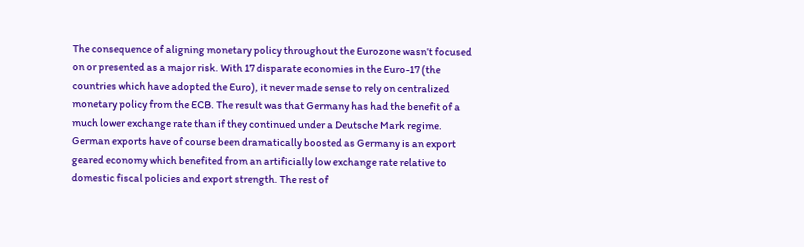The consequence of aligning monetary policy throughout the Eurozone wasn’t focused on or presented as a major risk. With 17 disparate economies in the Euro-17 (the countries which have adopted the Euro), it never made sense to rely on centralized monetary policy from the ECB. The result was that Germany has had the benefit of a much lower exchange rate than if they continued under a Deutsche Mark regime. German exports have of course been dramatically boosted as Germany is an export geared economy which benefited from an artificially low exchange rate relative to domestic fiscal policies and export strength. The rest of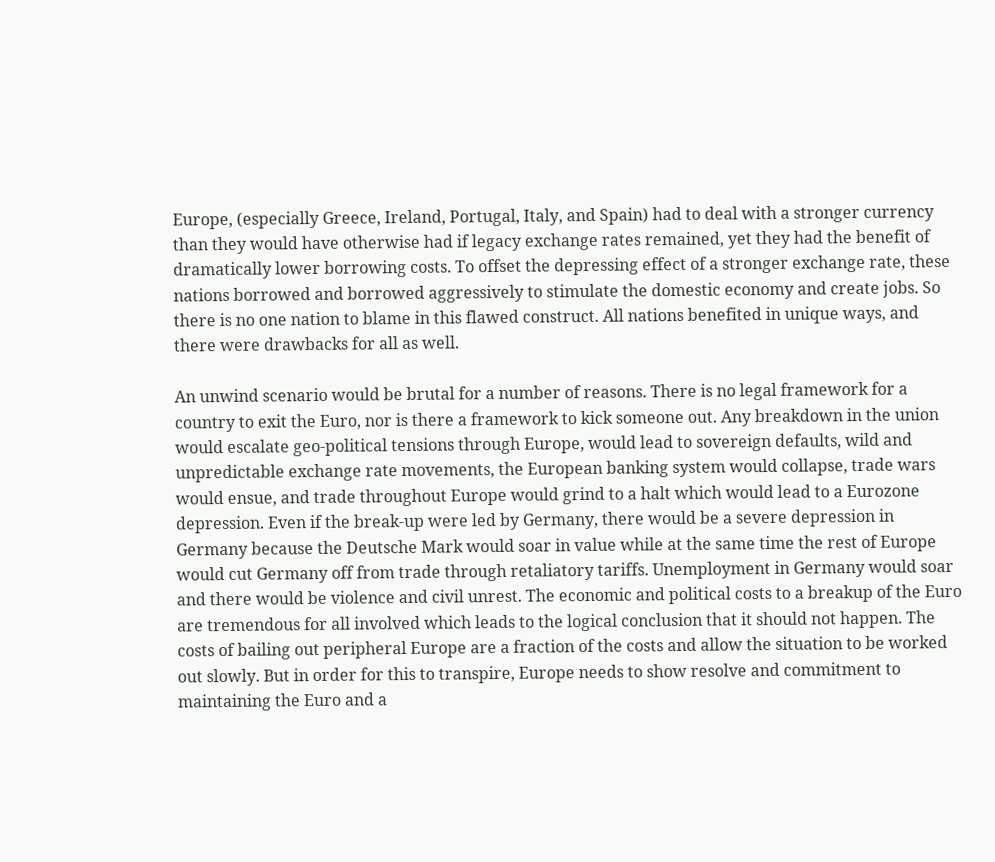Europe, (especially Greece, Ireland, Portugal, Italy, and Spain) had to deal with a stronger currency than they would have otherwise had if legacy exchange rates remained, yet they had the benefit of dramatically lower borrowing costs. To offset the depressing effect of a stronger exchange rate, these nations borrowed and borrowed aggressively to stimulate the domestic economy and create jobs. So there is no one nation to blame in this flawed construct. All nations benefited in unique ways, and there were drawbacks for all as well.

An unwind scenario would be brutal for a number of reasons. There is no legal framework for a country to exit the Euro, nor is there a framework to kick someone out. Any breakdown in the union would escalate geo-political tensions through Europe, would lead to sovereign defaults, wild and unpredictable exchange rate movements, the European banking system would collapse, trade wars would ensue, and trade throughout Europe would grind to a halt which would lead to a Eurozone depression. Even if the break-up were led by Germany, there would be a severe depression in Germany because the Deutsche Mark would soar in value while at the same time the rest of Europe would cut Germany off from trade through retaliatory tariffs. Unemployment in Germany would soar and there would be violence and civil unrest. The economic and political costs to a breakup of the Euro are tremendous for all involved which leads to the logical conclusion that it should not happen. The costs of bailing out peripheral Europe are a fraction of the costs and allow the situation to be worked out slowly. But in order for this to transpire, Europe needs to show resolve and commitment to maintaining the Euro and a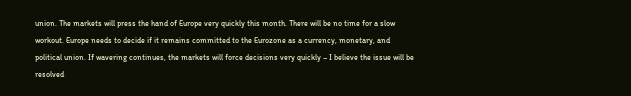union. The markets will press the hand of Europe very quickly this month. There will be no time for a slow workout. Europe needs to decide if it remains committed to the Eurozone as a currency, monetary, and political union. If wavering continues, the markets will force decisions very quickly – I believe the issue will be resolved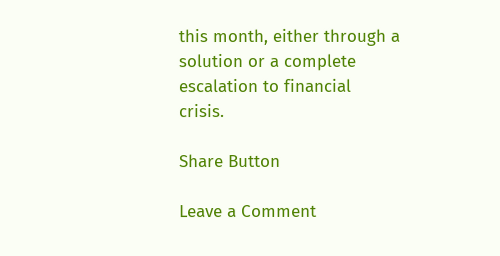this month, either through a solution or a complete escalation to financial crisis.

Share Button

Leave a Comment